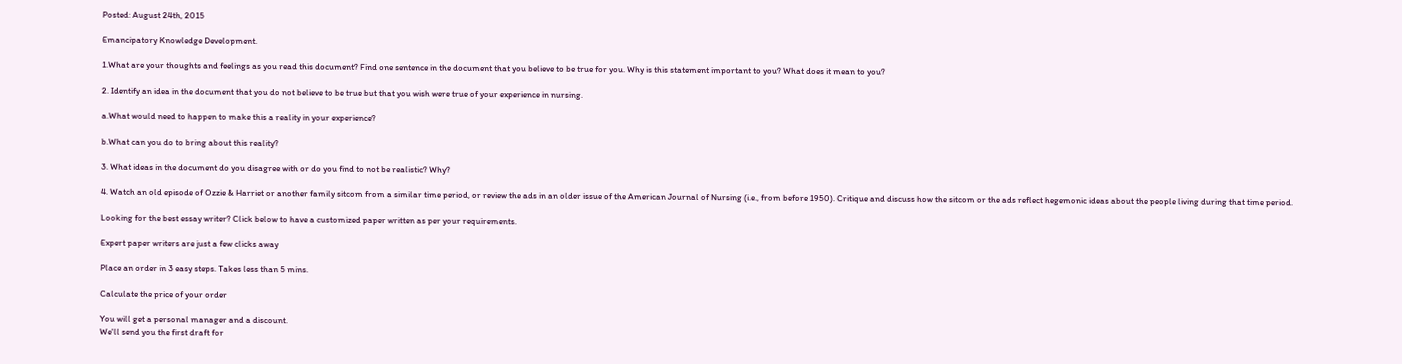Posted: August 24th, 2015

Emancipatory Knowledge Development.

1.What are your thoughts and feelings as you read this document? Find one sentence in the document that you believe to be true for you. Why is this statement important to you? What does it mean to you?

2. Identify an idea in the document that you do not believe to be true but that you wish were true of your experience in nursing.

a.What would need to happen to make this a reality in your experience?

b.What can you do to bring about this reality?

3. What ideas in the document do you disagree with or do you find to not be realistic? Why?

4. Watch an old episode of Ozzie & Harriet or another family sitcom from a similar time period, or review the ads in an older issue of the American Journal of Nursing (i.e., from before 1950). Critique and discuss how the sitcom or the ads reflect hegemonic ideas about the people living during that time period.

Looking for the best essay writer? Click below to have a customized paper written as per your requirements.

Expert paper writers are just a few clicks away

Place an order in 3 easy steps. Takes less than 5 mins.

Calculate the price of your order

You will get a personal manager and a discount.
We'll send you the first draft for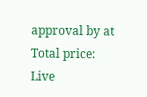approval by at
Total price:
Live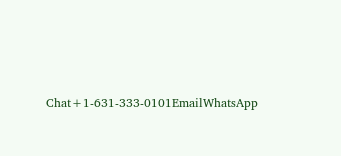Chat+1-631-333-0101EmailWhatsApp